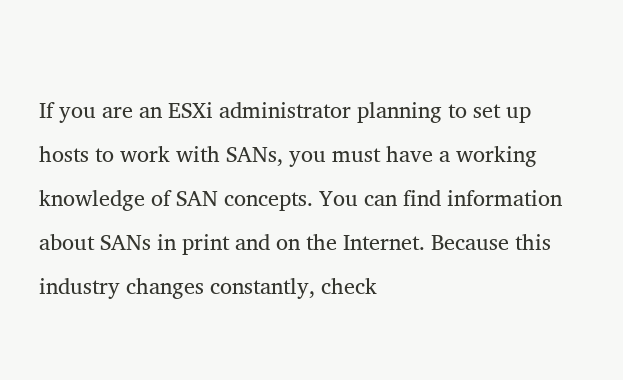If you are an ESXi administrator planning to set up hosts to work with SANs, you must have a working knowledge of SAN concepts. You can find information about SANs in print and on the Internet. Because this industry changes constantly, check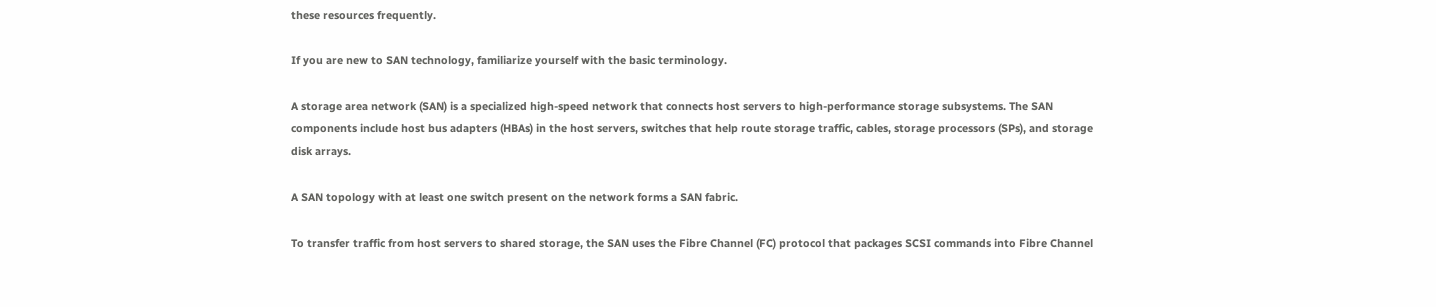these resources frequently.

If you are new to SAN technology, familiarize yourself with the basic terminology.

A storage area network (SAN) is a specialized high-speed network that connects host servers to high-performance storage subsystems. The SAN components include host bus adapters (HBAs) in the host servers, switches that help route storage traffic, cables, storage processors (SPs), and storage disk arrays.

A SAN topology with at least one switch present on the network forms a SAN fabric.

To transfer traffic from host servers to shared storage, the SAN uses the Fibre Channel (FC) protocol that packages SCSI commands into Fibre Channel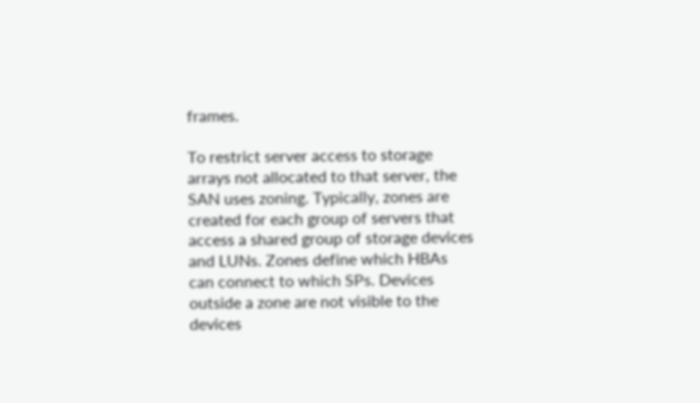frames.

To restrict server access to storage arrays not allocated to that server, the SAN uses zoning. Typically, zones are created for each group of servers that access a shared group of storage devices and LUNs. Zones define which HBAs can connect to which SPs. Devices outside a zone are not visible to the devices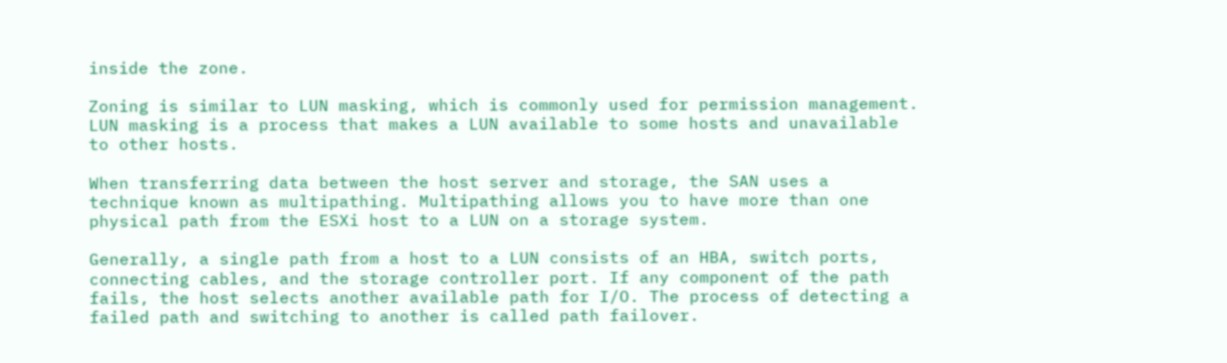inside the zone.

Zoning is similar to LUN masking, which is commonly used for permission management. LUN masking is a process that makes a LUN available to some hosts and unavailable to other hosts.

When transferring data between the host server and storage, the SAN uses a technique known as multipathing. Multipathing allows you to have more than one physical path from the ESXi host to a LUN on a storage system.

Generally, a single path from a host to a LUN consists of an HBA, switch ports, connecting cables, and the storage controller port. If any component of the path fails, the host selects another available path for I/O. The process of detecting a failed path and switching to another is called path failover.